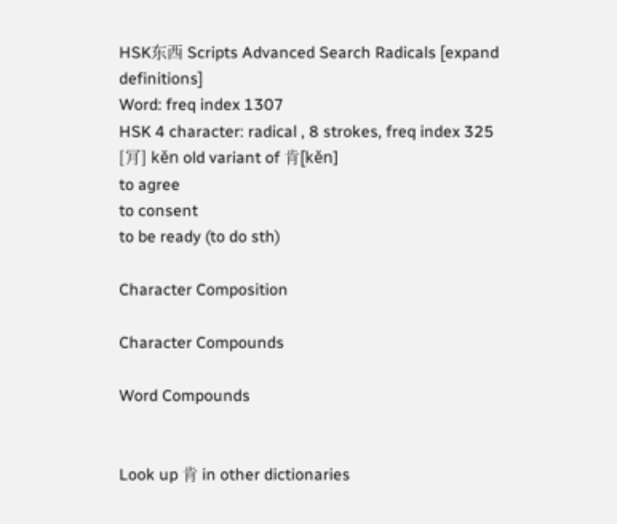HSK东西 Scripts Advanced Search Radicals [expand definitions]
Word: freq index 1307
HSK 4 character: radical , 8 strokes, freq index 325
[肎] kěn old variant of 肯[kěn]
to agree
to consent
to be ready (to do sth)

Character Composition

Character Compounds

Word Compounds


Look up 肯 in other dictionaries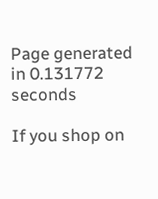Page generated in 0.131772 seconds

If you shop on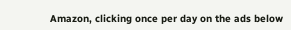Amazon, clicking once per day on the ads below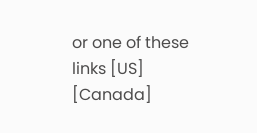or one of these links [US] [Canada]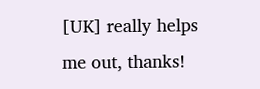[UK] really helps me out, thanks!